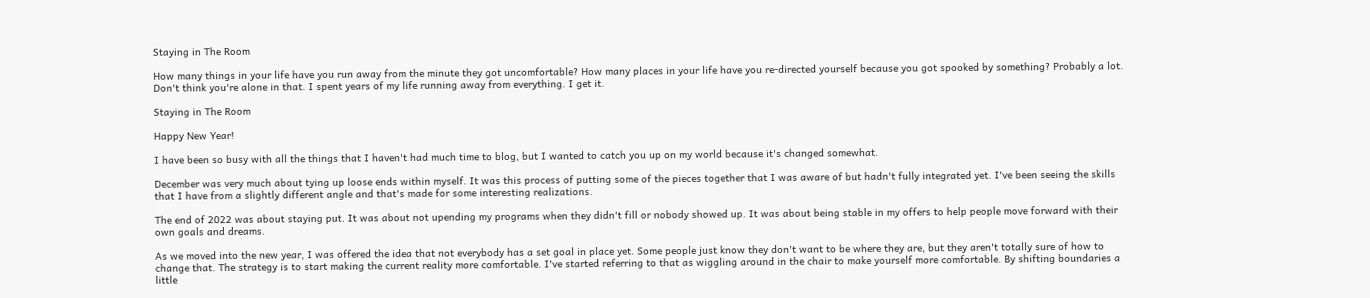Staying in The Room

How many things in your life have you run away from the minute they got uncomfortable? How many places in your life have you re-directed yourself because you got spooked by something? Probably a lot. Don't think you're alone in that. I spent years of my life running away from everything. I get it.

Staying in The Room

Happy New Year!

I have been so busy with all the things that I haven't had much time to blog, but I wanted to catch you up on my world because it's changed somewhat.

December was very much about tying up loose ends within myself. It was this process of putting some of the pieces together that I was aware of but hadn't fully integrated yet. I've been seeing the skills that I have from a slightly different angle and that's made for some interesting realizations.

The end of 2022 was about staying put. It was about not upending my programs when they didn't fill or nobody showed up. It was about being stable in my offers to help people move forward with their own goals and dreams.

As we moved into the new year, I was offered the idea that not everybody has a set goal in place yet. Some people just know they don't want to be where they are, but they aren't totally sure of how to change that. The strategy is to start making the current reality more comfortable. I've started referring to that as wiggling around in the chair to make yourself more comfortable. By shifting boundaries a little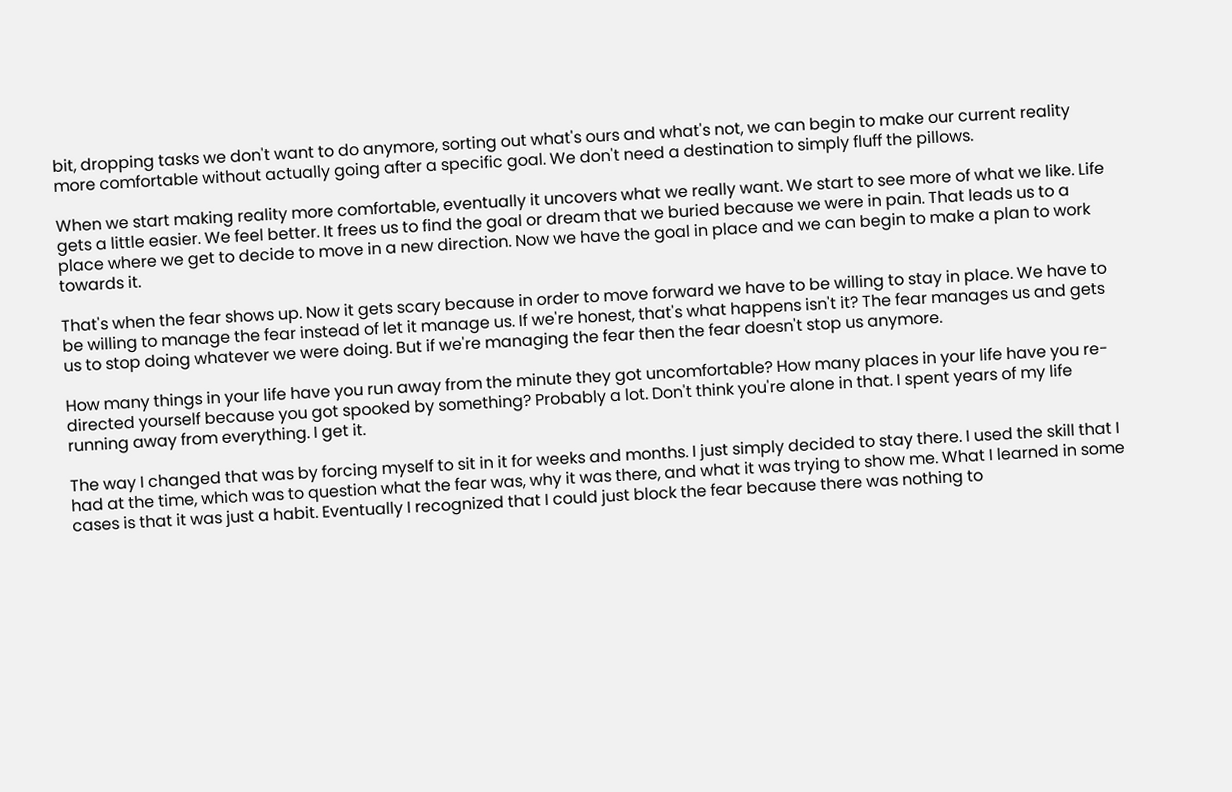bit, dropping tasks we don't want to do anymore, sorting out what's ours and what's not, we can begin to make our current reality more comfortable without actually going after a specific goal. We don't need a destination to simply fluff the pillows.

When we start making reality more comfortable, eventually it uncovers what we really want. We start to see more of what we like. Life gets a little easier. We feel better. It frees us to find the goal or dream that we buried because we were in pain. That leads us to a place where we get to decide to move in a new direction. Now we have the goal in place and we can begin to make a plan to work towards it.

That's when the fear shows up. Now it gets scary because in order to move forward we have to be willing to stay in place. We have to be willing to manage the fear instead of let it manage us. If we're honest, that's what happens isn't it? The fear manages us and gets us to stop doing whatever we were doing. But if we're managing the fear then the fear doesn't stop us anymore.

How many things in your life have you run away from the minute they got uncomfortable? How many places in your life have you re-directed yourself because you got spooked by something? Probably a lot. Don't think you're alone in that. I spent years of my life running away from everything. I get it.

The way I changed that was by forcing myself to sit in it for weeks and months. I just simply decided to stay there. I used the skill that I had at the time, which was to question what the fear was, why it was there, and what it was trying to show me. What I learned in some cases is that it was just a habit. Eventually I recognized that I could just block the fear because there was nothing to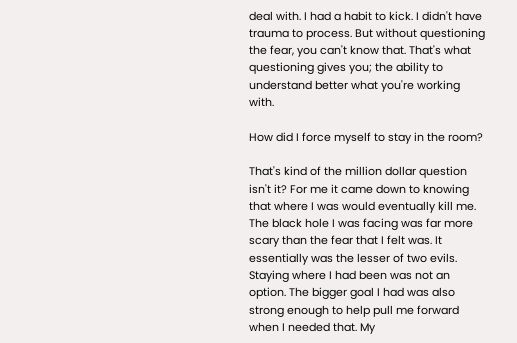deal with. I had a habit to kick. I didn't have trauma to process. But without questioning the fear, you can't know that. That's what questioning gives you; the ability to understand better what you're working with.

How did I force myself to stay in the room?

That's kind of the million dollar question isn't it? For me it came down to knowing that where I was would eventually kill me. The black hole I was facing was far more scary than the fear that I felt was. It essentially was the lesser of two evils. Staying where I had been was not an option. The bigger goal I had was also strong enough to help pull me forward when I needed that. My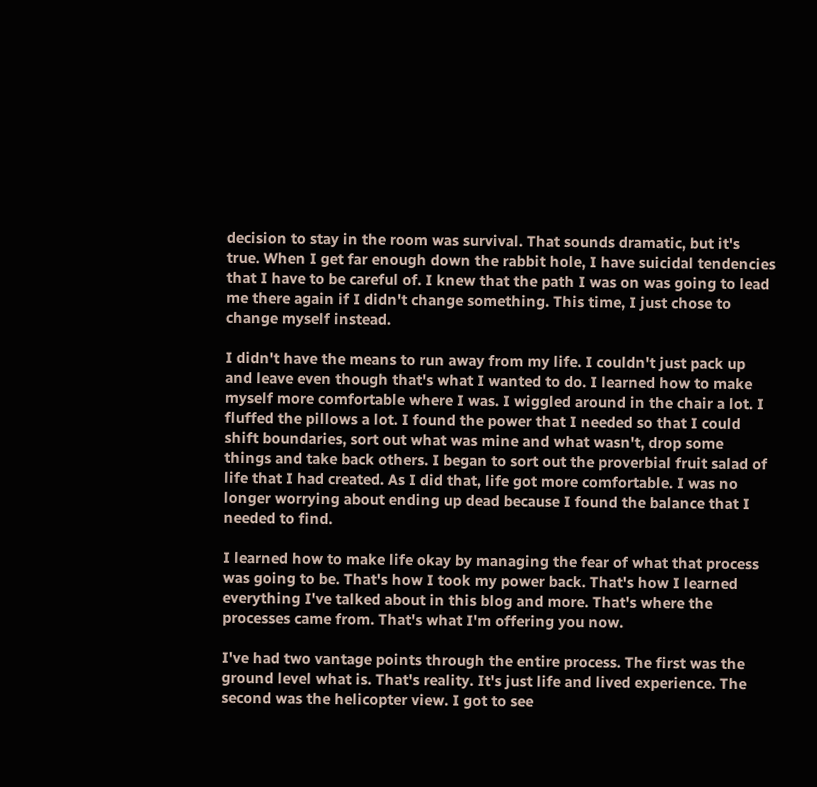decision to stay in the room was survival. That sounds dramatic, but it's true. When I get far enough down the rabbit hole, I have suicidal tendencies that I have to be careful of. I knew that the path I was on was going to lead me there again if I didn't change something. This time, I just chose to change myself instead.

I didn't have the means to run away from my life. I couldn't just pack up and leave even though that's what I wanted to do. I learned how to make myself more comfortable where I was. I wiggled around in the chair a lot. I fluffed the pillows a lot. I found the power that I needed so that I could shift boundaries, sort out what was mine and what wasn't, drop some things and take back others. I began to sort out the proverbial fruit salad of life that I had created. As I did that, life got more comfortable. I was no longer worrying about ending up dead because I found the balance that I needed to find.

I learned how to make life okay by managing the fear of what that process was going to be. That's how I took my power back. That's how I learned everything I've talked about in this blog and more. That's where the processes came from. That's what I'm offering you now.

I've had two vantage points through the entire process. The first was the ground level what is. That's reality. It's just life and lived experience. The second was the helicopter view. I got to see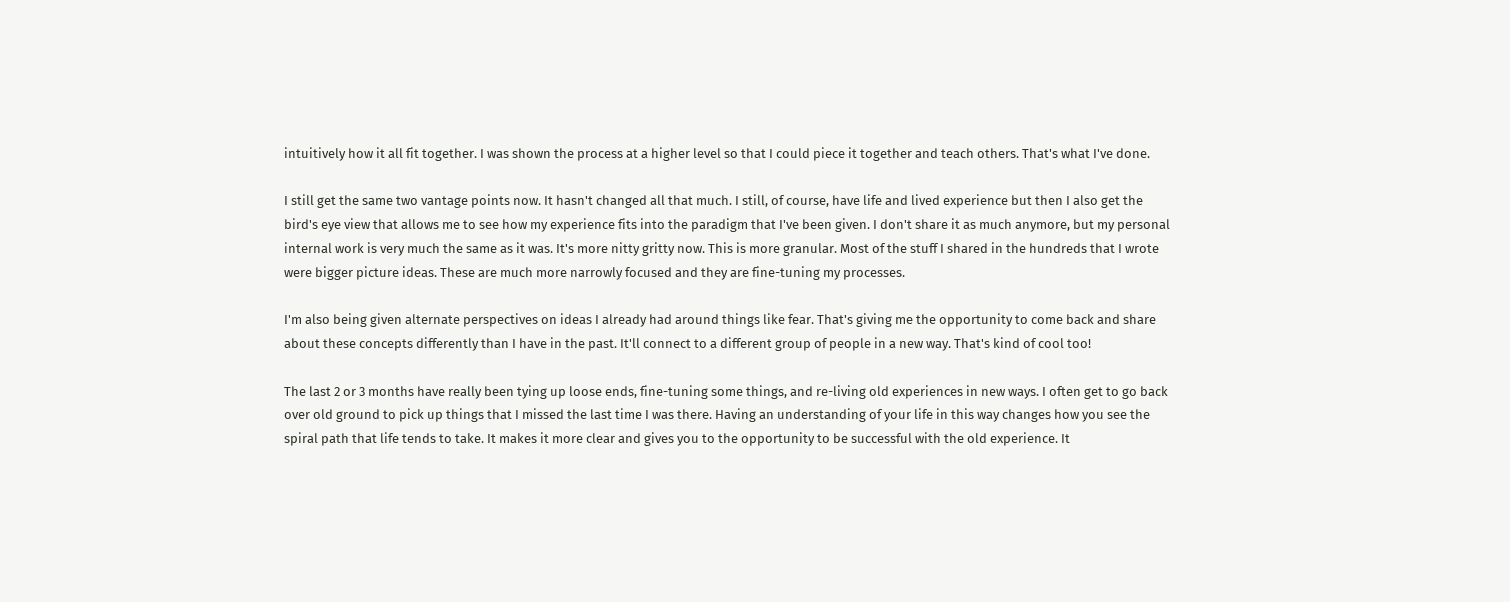intuitively how it all fit together. I was shown the process at a higher level so that I could piece it together and teach others. That's what I've done.

I still get the same two vantage points now. It hasn't changed all that much. I still, of course, have life and lived experience but then I also get the bird's eye view that allows me to see how my experience fits into the paradigm that I've been given. I don't share it as much anymore, but my personal internal work is very much the same as it was. It's more nitty gritty now. This is more granular. Most of the stuff I shared in the hundreds that I wrote were bigger picture ideas. These are much more narrowly focused and they are fine-tuning my processes.

I'm also being given alternate perspectives on ideas I already had around things like fear. That's giving me the opportunity to come back and share about these concepts differently than I have in the past. It'll connect to a different group of people in a new way. That's kind of cool too!

The last 2 or 3 months have really been tying up loose ends, fine-tuning some things, and re-living old experiences in new ways. I often get to go back over old ground to pick up things that I missed the last time I was there. Having an understanding of your life in this way changes how you see the spiral path that life tends to take. It makes it more clear and gives you to the opportunity to be successful with the old experience. It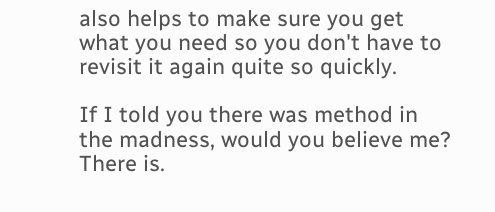also helps to make sure you get what you need so you don't have to revisit it again quite so quickly.

If I told you there was method in the madness, would you believe me? There is.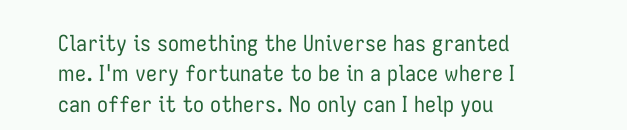Clarity is something the Universe has granted me. I'm very fortunate to be in a place where I can offer it to others. No only can I help you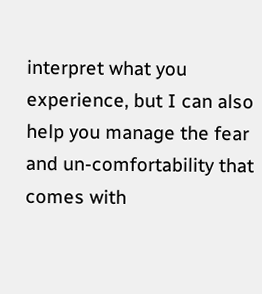interpret what you experience, but I can also help you manage the fear and un-comfortability that comes with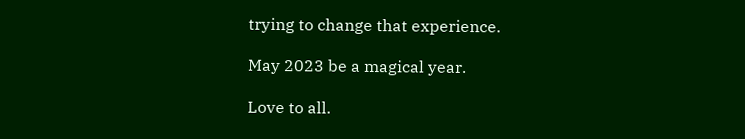trying to change that experience.

May 2023 be a magical year.

Love to all.